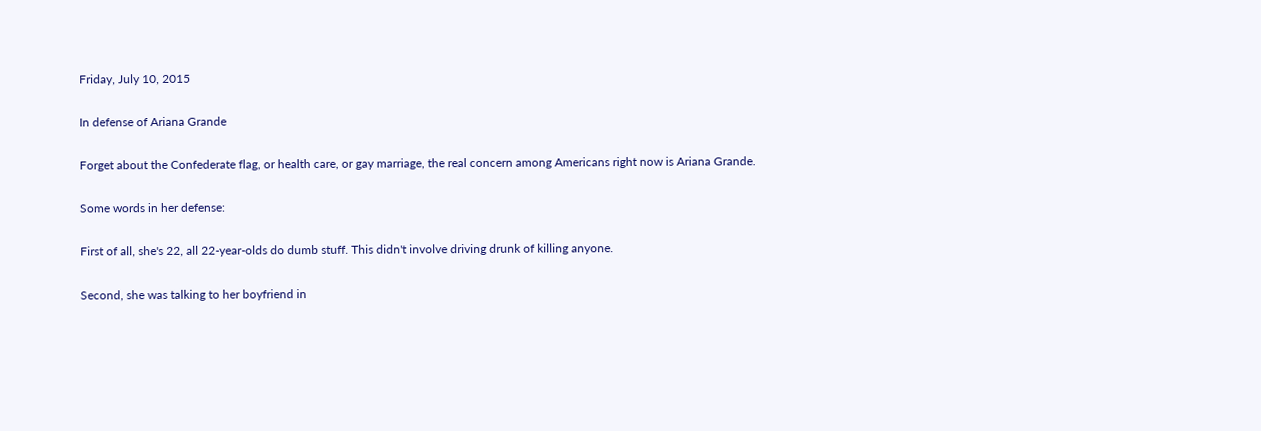Friday, July 10, 2015

In defense of Ariana Grande

Forget about the Confederate flag, or health care, or gay marriage, the real concern among Americans right now is Ariana Grande.

Some words in her defense:

First of all, she's 22, all 22-year-olds do dumb stuff. This didn't involve driving drunk of killing anyone.

Second, she was talking to her boyfriend in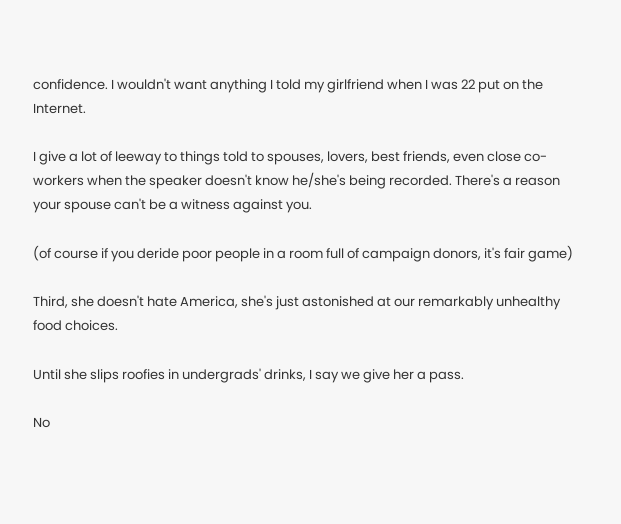confidence. I wouldn't want anything I told my girlfriend when I was 22 put on the Internet.

I give a lot of leeway to things told to spouses, lovers, best friends, even close co-workers when the speaker doesn't know he/she's being recorded. There's a reason your spouse can't be a witness against you.

(of course if you deride poor people in a room full of campaign donors, it's fair game)

Third, she doesn't hate America, she's just astonished at our remarkably unhealthy food choices.

Until she slips roofies in undergrads' drinks, I say we give her a pass.

No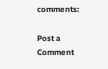comments:

Post a Comment